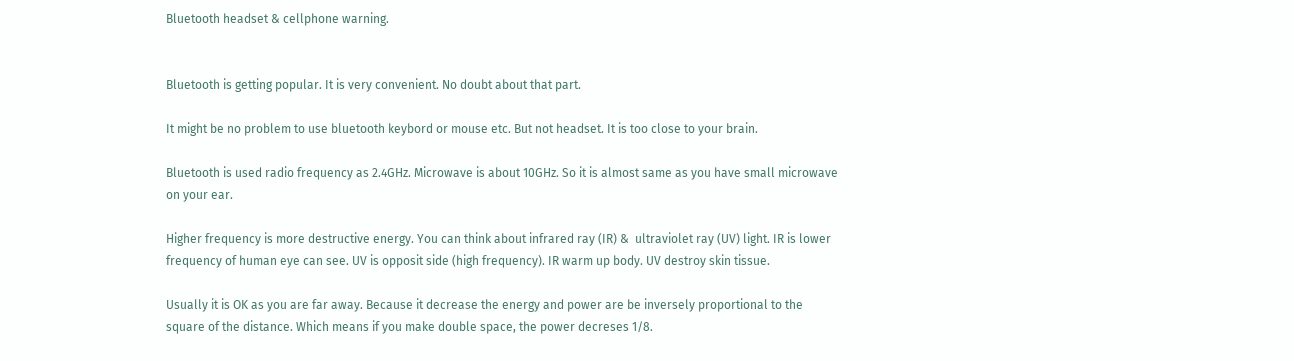Bluetooth headset & cellphone warning.


Bluetooth is getting popular. It is very convenient. No doubt about that part.

It might be no problem to use bluetooth keybord or mouse etc. But not headset. It is too close to your brain.

Bluetooth is used radio frequency as 2.4GHz. Microwave is about 10GHz. So it is almost same as you have small microwave on your ear.

Higher frequency is more destructive energy. You can think about infrared ray (IR) &  ultraviolet ray (UV) light. IR is lower frequency of human eye can see. UV is opposit side (high frequency). IR warm up body. UV destroy skin tissue.

Usually it is OK as you are far away. Because it decrease the energy and power are be inversely proportional to the square of the distance. Which means if you make double space, the power decreses 1/8.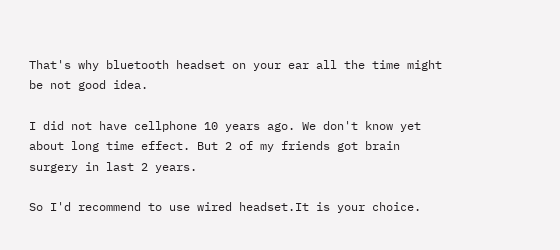That's why bluetooth headset on your ear all the time might be not good idea.

I did not have cellphone 10 years ago. We don't know yet about long time effect. But 2 of my friends got brain surgery in last 2 years.

So I'd recommend to use wired headset.It is your choice.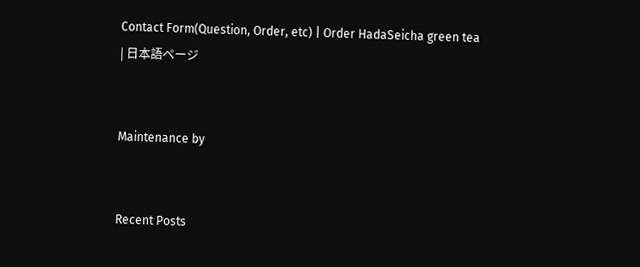Contact Form(Question, Order, etc) | Order HadaSeicha green tea | 日本語ページ


Maintenance by


Recent Posts